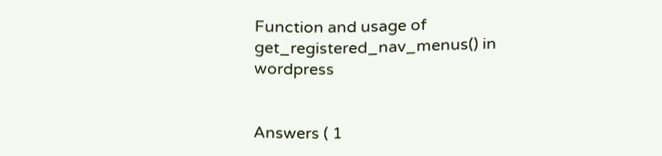Function and usage of get_registered_nav_menus() in wordpress


Answers ( 1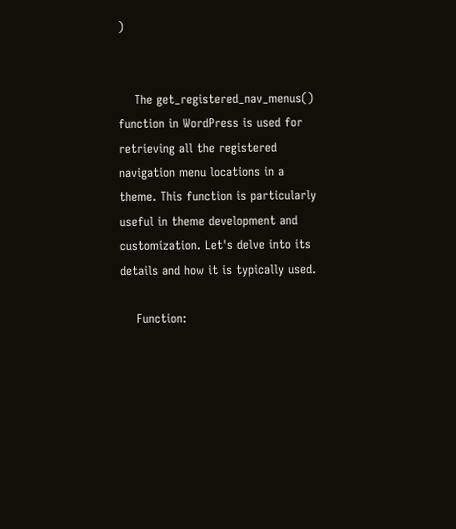)


    The get_registered_nav_menus() function in WordPress is used for retrieving all the registered navigation menu locations in a theme. This function is particularly useful in theme development and customization. Let's delve into its details and how it is typically used.

    Function: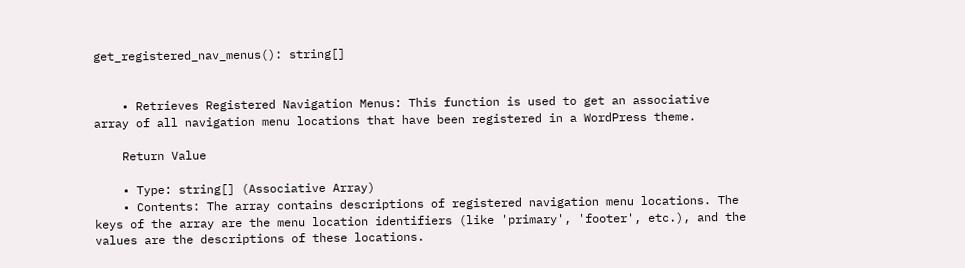get_registered_nav_menus(): string[]


    • Retrieves Registered Navigation Menus: This function is used to get an associative array of all navigation menu locations that have been registered in a WordPress theme.

    Return Value

    • Type: string[] (Associative Array)
    • Contents: The array contains descriptions of registered navigation menu locations. The keys of the array are the menu location identifiers (like 'primary', 'footer', etc.), and the values are the descriptions of these locations.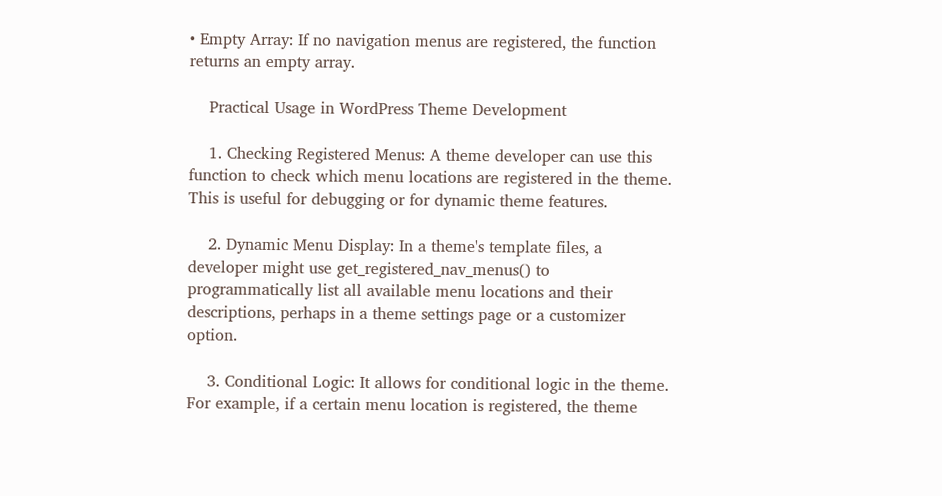• Empty Array: If no navigation menus are registered, the function returns an empty array.

    Practical Usage in WordPress Theme Development

    1. Checking Registered Menus: A theme developer can use this function to check which menu locations are registered in the theme. This is useful for debugging or for dynamic theme features.

    2. Dynamic Menu Display: In a theme's template files, a developer might use get_registered_nav_menus() to programmatically list all available menu locations and their descriptions, perhaps in a theme settings page or a customizer option.

    3. Conditional Logic: It allows for conditional logic in the theme. For example, if a certain menu location is registered, the theme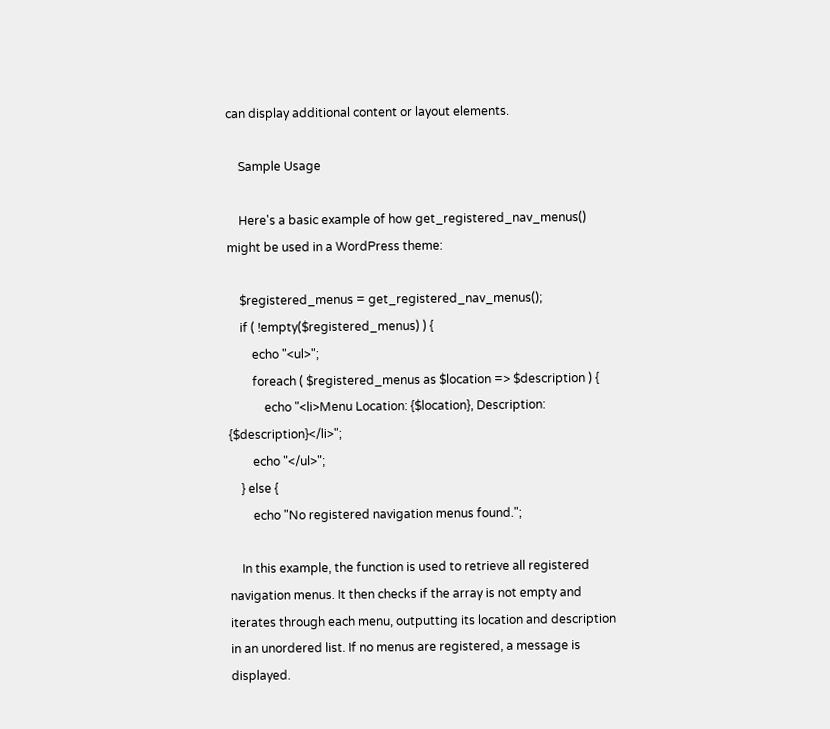can display additional content or layout elements.

    Sample Usage

    Here's a basic example of how get_registered_nav_menus() might be used in a WordPress theme:

    $registered_menus = get_registered_nav_menus();
    if ( !empty($registered_menus) ) {
        echo "<ul>";
        foreach ( $registered_menus as $location => $description ) {
            echo "<li>Menu Location: {$location}, Description: {$description}</li>";
        echo "</ul>";
    } else {
        echo "No registered navigation menus found.";

    In this example, the function is used to retrieve all registered navigation menus. It then checks if the array is not empty and iterates through each menu, outputting its location and description in an unordered list. If no menus are registered, a message is displayed.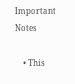Important Notes

    • This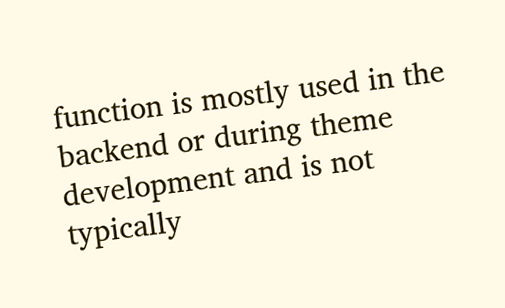function is mostly used in the backend or during theme development and is not typically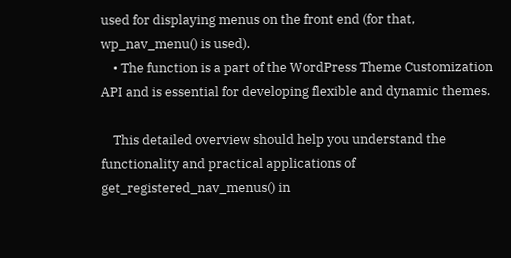used for displaying menus on the front end (for that, wp_nav_menu() is used).
    • The function is a part of the WordPress Theme Customization API and is essential for developing flexible and dynamic themes.

    This detailed overview should help you understand the functionality and practical applications of get_registered_nav_menus() in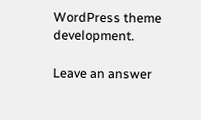WordPress theme development.

Leave an answer